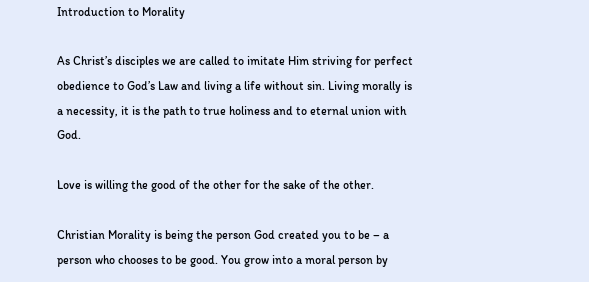Introduction to Morality

As Christ’s disciples we are called to imitate Him striving for perfect obedience to God’s Law and living a life without sin. Living morally is a necessity, it is the path to true holiness and to eternal union with God.

Love is willing the good of the other for the sake of the other.

Christian Morality is being the person God created you to be – a person who chooses to be good. You grow into a moral person by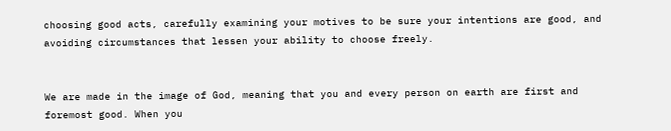choosing good acts, carefully examining your motives to be sure your intentions are good, and avoiding circumstances that lessen your ability to choose freely.


We are made in the image of God, meaning that you and every person on earth are first and foremost good. When you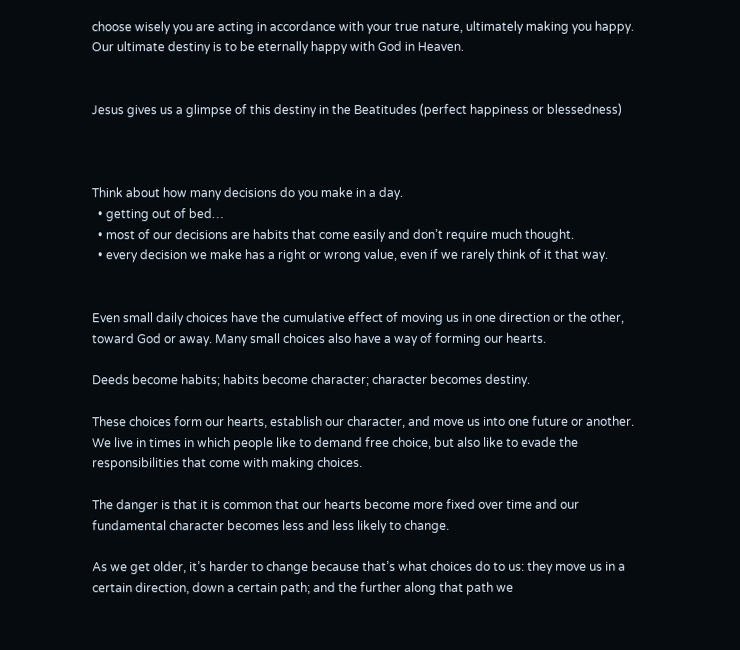choose wisely you are acting in accordance with your true nature, ultimately making you happy. Our ultimate destiny is to be eternally happy with God in Heaven.


Jesus gives us a glimpse of this destiny in the Beatitudes (perfect happiness or blessedness)



Think about how many decisions do you make in a day.
  • getting out of bed…
  • most of our decisions are habits that come easily and don’t require much thought.
  • every decision we make has a right or wrong value, even if we rarely think of it that way.


Even small daily choices have the cumulative effect of moving us in one direction or the other, toward God or away. Many small choices also have a way of forming our hearts.

Deeds become habits; habits become character; character becomes destiny.

These choices form our hearts, establish our character, and move us into one future or another.
We live in times in which people like to demand free choice, but also like to evade the responsibilities that come with making choices.

The danger is that it is common that our hearts become more fixed over time and our fundamental character becomes less and less likely to change.

As we get older, it’s harder to change because that’s what choices do to us: they move us in a certain direction, down a certain path; and the further along that path we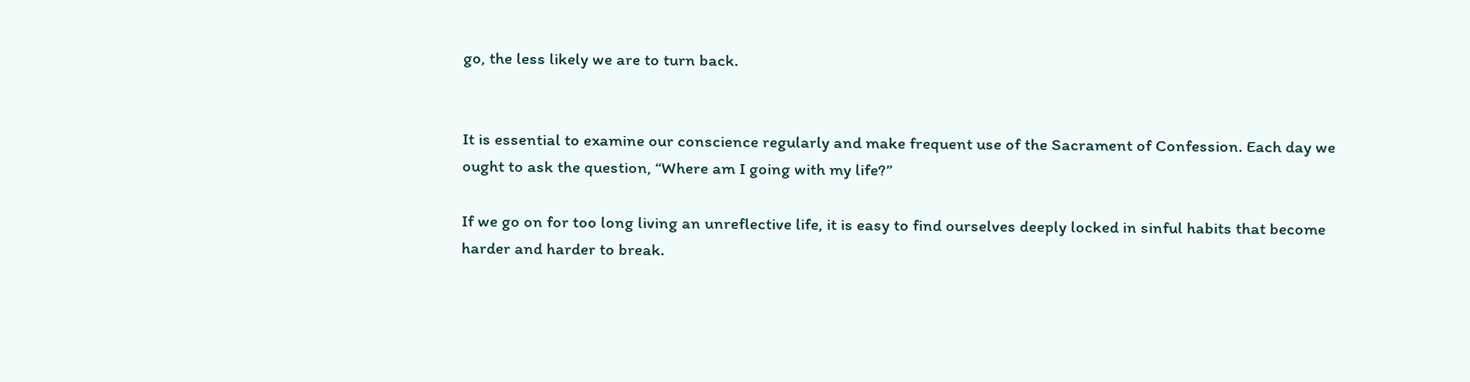go, the less likely we are to turn back.


It is essential to examine our conscience regularly and make frequent use of the Sacrament of Confession. Each day we ought to ask the question, “Where am I going with my life?”

If we go on for too long living an unreflective life, it is easy to find ourselves deeply locked in sinful habits that become harder and harder to break.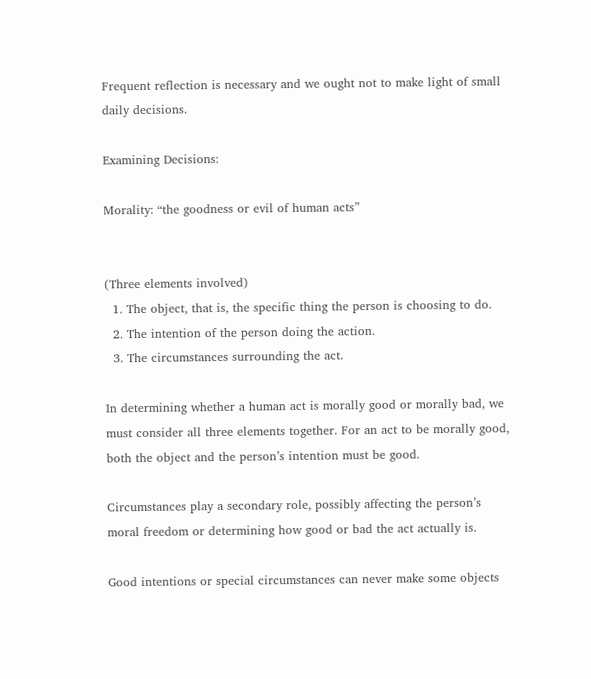Frequent reflection is necessary and we ought not to make light of small daily decisions.

Examining Decisions:

Morality: “the goodness or evil of human acts”


(Three elements involved)
  1. The object, that is, the specific thing the person is choosing to do.
  2. The intention of the person doing the action.
  3. The circumstances surrounding the act.

In determining whether a human act is morally good or morally bad, we must consider all three elements together. For an act to be morally good, both the object and the person’s intention must be good.

Circumstances play a secondary role, possibly affecting the person’s moral freedom or determining how good or bad the act actually is.

Good intentions or special circumstances can never make some objects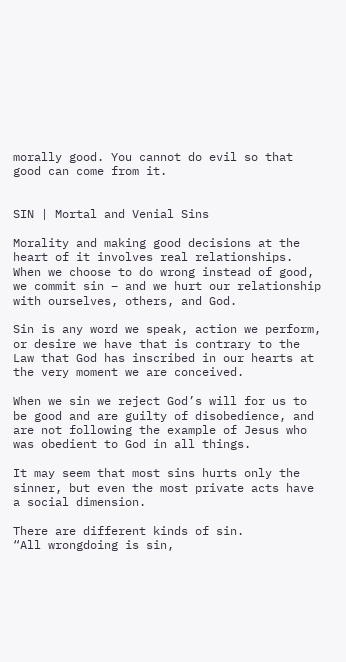morally good. You cannot do evil so that good can come from it.


SIN | Mortal and Venial Sins

Morality and making good decisions at the heart of it involves real relationships. When we choose to do wrong instead of good, we commit sin – and we hurt our relationship with ourselves, others, and God.

Sin is any word we speak, action we perform, or desire we have that is contrary to the Law that God has inscribed in our hearts at the very moment we are conceived.

When we sin we reject God’s will for us to be good and are guilty of disobedience, and are not following the example of Jesus who was obedient to God in all things.

It may seem that most sins hurts only the sinner, but even the most private acts have a social dimension.

There are different kinds of sin.
“All wrongdoing is sin,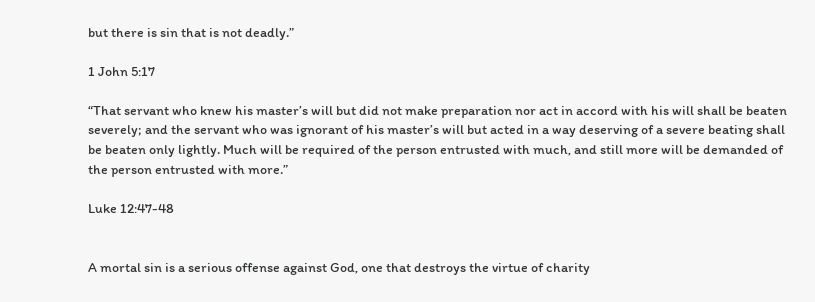but there is sin that is not deadly.”

1 John 5:17

“That servant who knew his master’s will but did not make preparation nor act in accord with his will shall be beaten severely; and the servant who was ignorant of his master’s will but acted in a way deserving of a severe beating shall be beaten only lightly. Much will be required of the person entrusted with much, and still more will be demanded of the person entrusted with more.”

Luke 12:47-48


A mortal sin is a serious offense against God, one that destroys the virtue of charity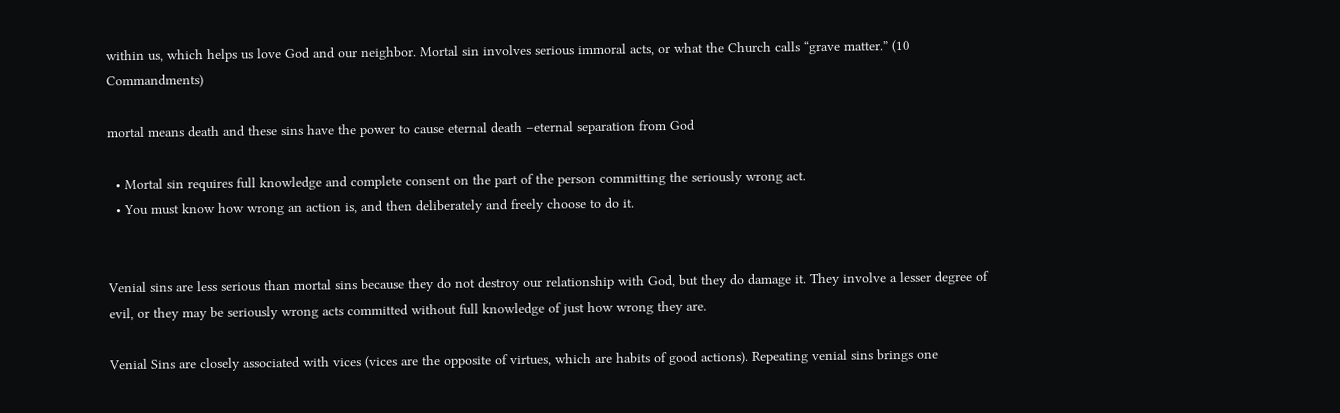within us, which helps us love God and our neighbor. Mortal sin involves serious immoral acts, or what the Church calls “grave matter.” (10 Commandments)

mortal means death and these sins have the power to cause eternal death –eternal separation from God

  • Mortal sin requires full knowledge and complete consent on the part of the person committing the seriously wrong act.
  • You must know how wrong an action is, and then deliberately and freely choose to do it.


Venial sins are less serious than mortal sins because they do not destroy our relationship with God, but they do damage it. They involve a lesser degree of evil, or they may be seriously wrong acts committed without full knowledge of just how wrong they are.

Venial Sins are closely associated with vices (vices are the opposite of virtues, which are habits of good actions). Repeating venial sins brings one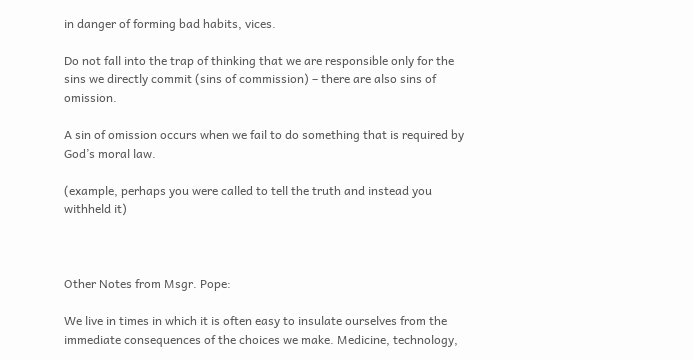in danger of forming bad habits, vices.

Do not fall into the trap of thinking that we are responsible only for the sins we directly commit (sins of commission) – there are also sins of omission.

A sin of omission occurs when we fail to do something that is required by God’s moral law.

(example, perhaps you were called to tell the truth and instead you withheld it)



Other Notes from Msgr. Pope:

We live in times in which it is often easy to insulate ourselves from the immediate consequences of the choices we make. Medicine, technology,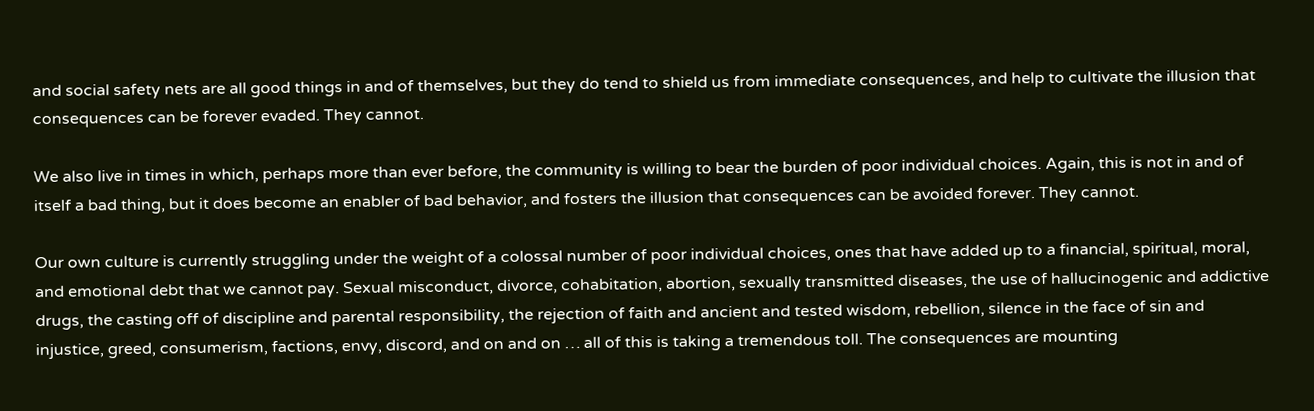and social safety nets are all good things in and of themselves, but they do tend to shield us from immediate consequences, and help to cultivate the illusion that consequences can be forever evaded. They cannot.

We also live in times in which, perhaps more than ever before, the community is willing to bear the burden of poor individual choices. Again, this is not in and of itself a bad thing, but it does become an enabler of bad behavior, and fosters the illusion that consequences can be avoided forever. They cannot.

Our own culture is currently struggling under the weight of a colossal number of poor individual choices, ones that have added up to a financial, spiritual, moral, and emotional debt that we cannot pay. Sexual misconduct, divorce, cohabitation, abortion, sexually transmitted diseases, the use of hallucinogenic and addictive drugs, the casting off of discipline and parental responsibility, the rejection of faith and ancient and tested wisdom, rebellion, silence in the face of sin and injustice, greed, consumerism, factions, envy, discord, and on and on … all of this is taking a tremendous toll. The consequences are mounting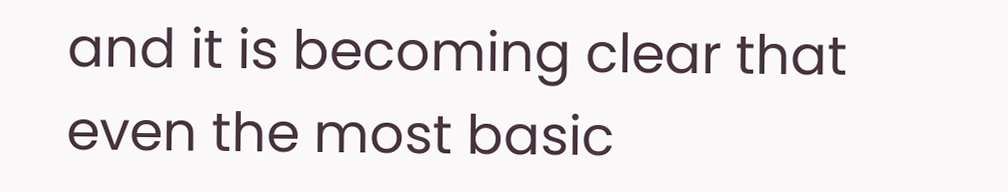and it is becoming clear that even the most basic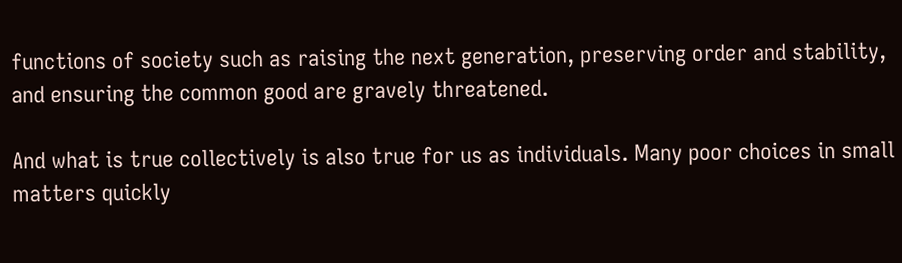functions of society such as raising the next generation, preserving order and stability, and ensuring the common good are gravely threatened.

And what is true collectively is also true for us as individuals. Many poor choices in small matters quickly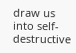draw us into self-destructive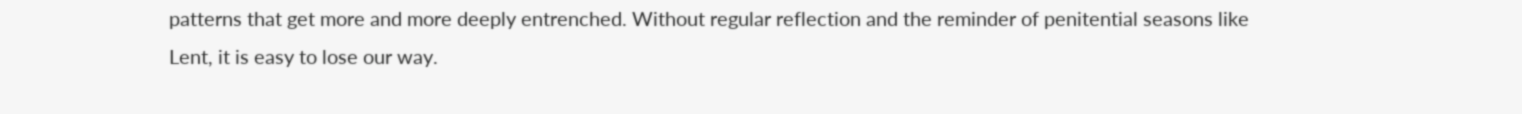patterns that get more and more deeply entrenched. Without regular reflection and the reminder of penitential seasons like Lent, it is easy to lose our way.